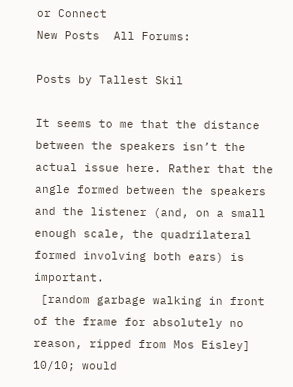or Connect
New Posts  All Forums:

Posts by Tallest Skil

It seems to me that the distance between the speakers isn’t the actual issue here. Rather that the angle formed between the speakers and the listener (and, on a small enough scale, the quadrilateral formed involving both ears) is important.
 [random garbage walking in front of the frame for absolutely no reason, ripped from Mos Eisley] 10/10; would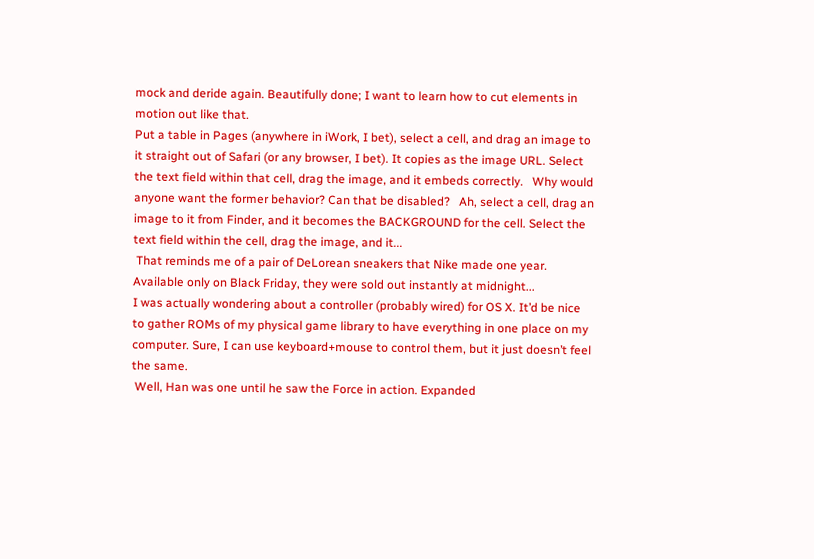mock and deride again. Beautifully done; I want to learn how to cut elements in motion out like that.
Put a table in Pages (anywhere in iWork, I bet), select a cell, and drag an image to it straight out of Safari (or any browser, I bet). It copies as the image URL. Select the text field within that cell, drag the image, and it embeds correctly.   Why would anyone want the former behavior? Can that be disabled?   Ah, select a cell, drag an image to it from Finder, and it becomes the BACKGROUND for the cell. Select the text field within the cell, drag the image, and it...
 That reminds me of a pair of DeLorean sneakers that Nike made one year. Available only on Black Friday, they were sold out instantly at midnight...
I was actually wondering about a controller (probably wired) for OS X. It’d be nice to gather ROMs of my physical game library to have everything in one place on my computer. Sure, I can use keyboard+mouse to control them, but it just doesn’t feel the same.
 Well, Han was one until he saw the Force in action. Expanded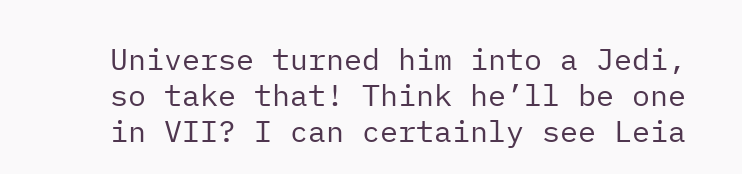Universe turned him into a Jedi, so take that! Think he’ll be one in VII? I can certainly see Leia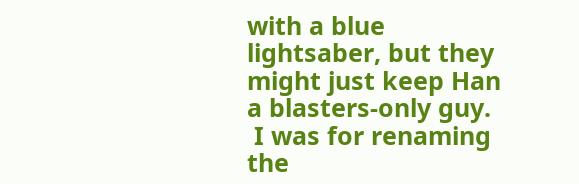with a blue lightsaber, but they might just keep Han a blasters-only guy.
 I was for renaming the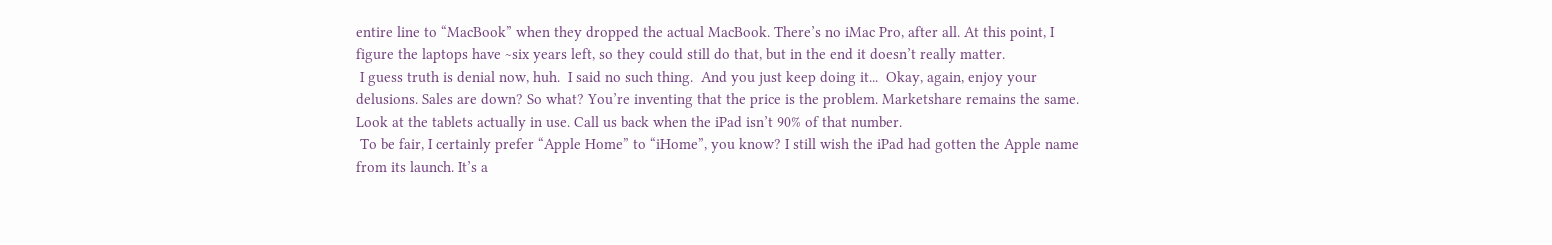entire line to “MacBook” when they dropped the actual MacBook. There’s no iMac Pro, after all. At this point, I figure the laptops have ~six years left, so they could still do that, but in the end it doesn’t really matter.
 I guess truth is denial now, huh.  I said no such thing.  And you just keep doing it...  Okay, again, enjoy your delusions. Sales are down? So what? You’re inventing that the price is the problem. Marketshare remains the same. Look at the tablets actually in use. Call us back when the iPad isn’t 90% of that number.
 To be fair, I certainly prefer “Apple Home” to “iHome”, you know? I still wish the iPad had gotten the Apple name from its launch. It’s a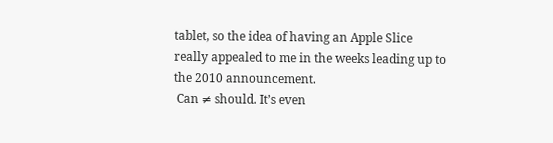tablet, so the idea of having an Apple Slice really appealed to me in the weeks leading up to the 2010 announcement.
 Can ≠ should. It’s even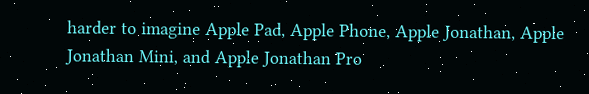harder to imagine Apple Pad, Apple Phone, Apple Jonathan, Apple Jonathan Mini, and Apple Jonathan Pro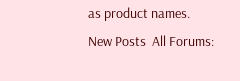as product names.
New Posts  All Forums: